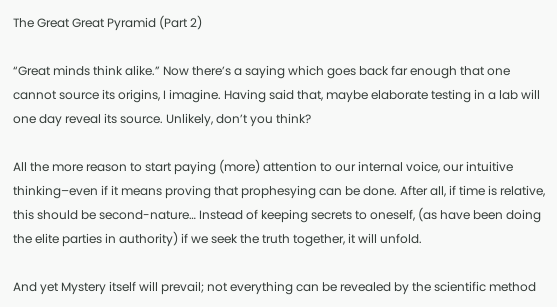The Great Great Pyramid (Part 2)

“Great minds think alike.” Now there’s a saying which goes back far enough that one cannot source its origins, I imagine. Having said that, maybe elaborate testing in a lab will one day reveal its source. Unlikely, don’t you think?

All the more reason to start paying (more) attention to our internal voice, our intuitive thinking–even if it means proving that prophesying can be done. After all, if time is relative, this should be second-nature… Instead of keeping secrets to oneself, (as have been doing the elite parties in authority) if we seek the truth together, it will unfold.

And yet Mystery itself will prevail; not everything can be revealed by the scientific method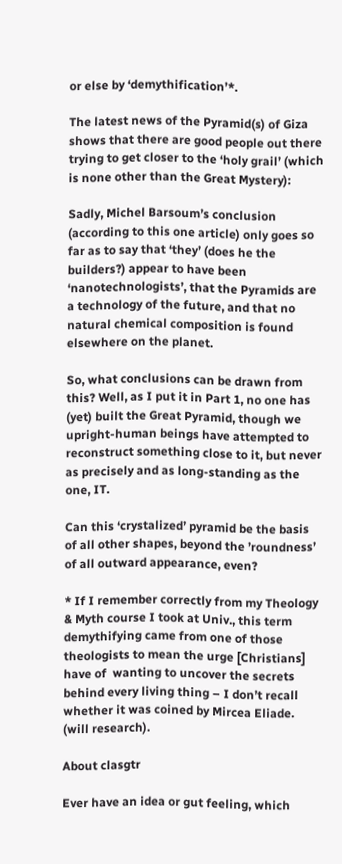or else by ‘demythification’*.

The latest news of the Pyramid(s) of Giza shows that there are good people out there trying to get closer to the ‘holy grail’ (which is none other than the Great Mystery):

Sadly, Michel Barsoum’s conclusion (according to this one article) only goes so far as to say that ‘they’ (does he the builders?) appear to have been ‘nanotechnologists’, that the Pyramids are a technology of the future, and that no natural chemical composition is found elsewhere on the planet.

So, what conclusions can be drawn from this? Well, as I put it in Part 1, no one has (yet) built the Great Pyramid, though we upright-human beings have attempted to reconstruct something close to it, but never as precisely and as long-standing as the one, IT.

Can this ‘crystalized’ pyramid be the basis of all other shapes, beyond the ’roundness’ of all outward appearance, even?

* If I remember correctly from my Theology & Myth course I took at Univ., this term demythifying came from one of those theologists to mean the urge [Christians] have of  wanting to uncover the secrets behind every living thing – I don’t recall whether it was coined by Mircea Eliade. (will research).

About clasgtr

Ever have an idea or gut feeling, which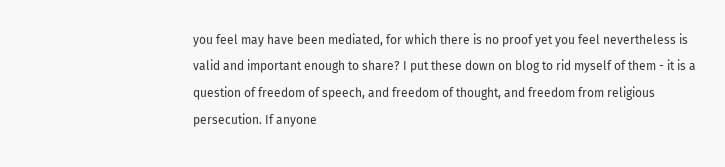you feel may have been mediated, for which there is no proof yet you feel nevertheless is valid and important enough to share? I put these down on blog to rid myself of them - it is a question of freedom of speech, and freedom of thought, and freedom from religious persecution. If anyone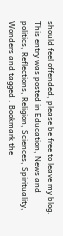should feel offended, please be free to leave my blog.
This entry was posted in Education, News and politics, Reflections, Religion, Sciences, Spirituality, Wonders and tagged . Bookmark the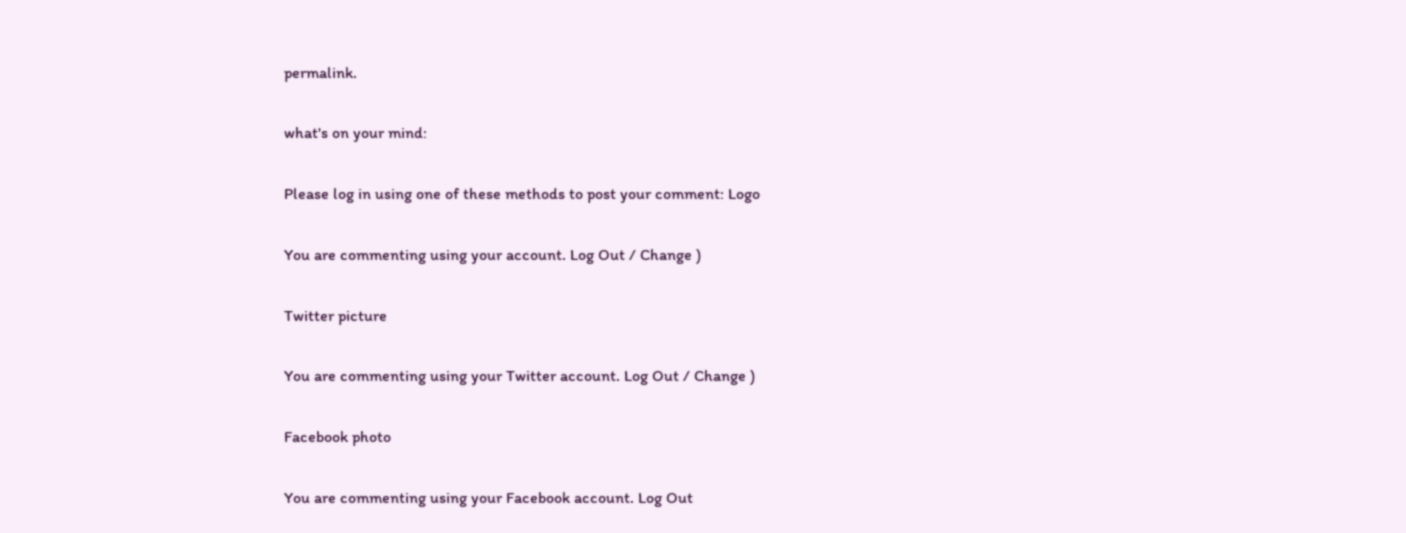permalink.

what's on your mind:

Please log in using one of these methods to post your comment: Logo

You are commenting using your account. Log Out / Change )

Twitter picture

You are commenting using your Twitter account. Log Out / Change )

Facebook photo

You are commenting using your Facebook account. Log Out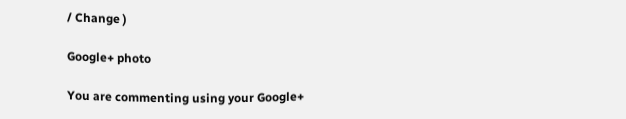/ Change )

Google+ photo

You are commenting using your Google+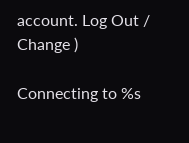account. Log Out / Change )

Connecting to %s